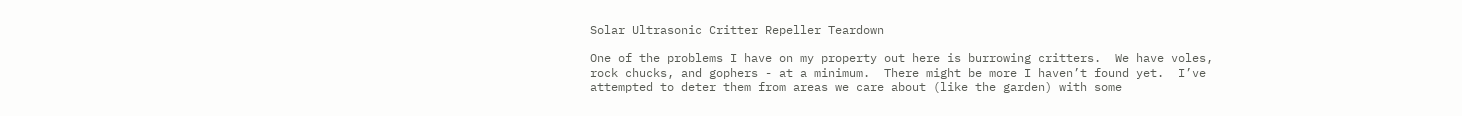Solar Ultrasonic Critter Repeller Teardown

One of the problems I have on my property out here is burrowing critters.  We have voles, rock chucks, and gophers - at a minimum.  There might be more I haven’t found yet.  I’ve attempted to deter them from areas we care about (like the garden) with some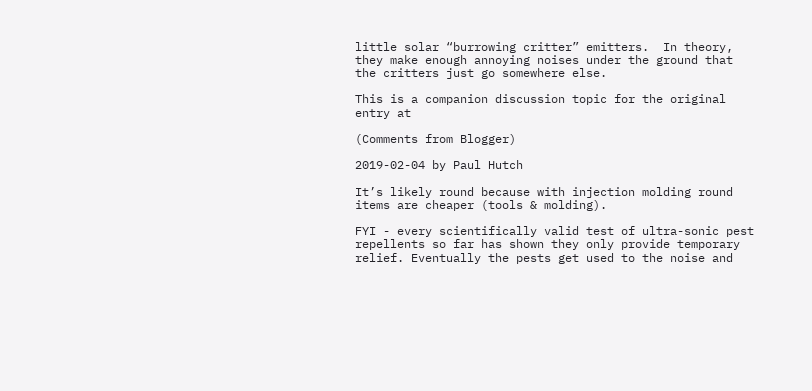little solar “burrowing critter” emitters.  In theory, they make enough annoying noises under the ground that the critters just go somewhere else.

This is a companion discussion topic for the original entry at

(Comments from Blogger)

2019-02-04 by Paul Hutch

It’s likely round because with injection molding round items are cheaper (tools & molding).

FYI - every scientifically valid test of ultra-sonic pest repellents so far has shown they only provide temporary relief. Eventually the pests get used to the noise and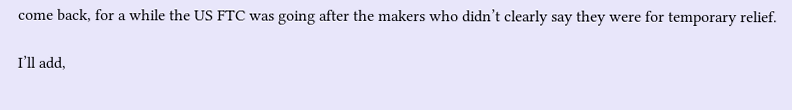come back, for a while the US FTC was going after the makers who didn’t clearly say they were for temporary relief.

I’ll add,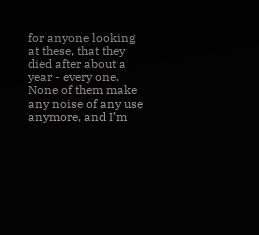for anyone looking at these, that they died after about a year - every one. None of them make any noise of any use anymore, and I’m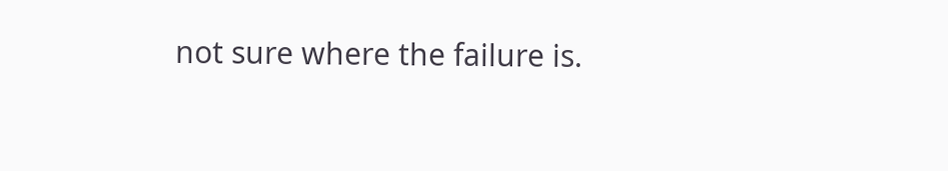not sure where the failure is.